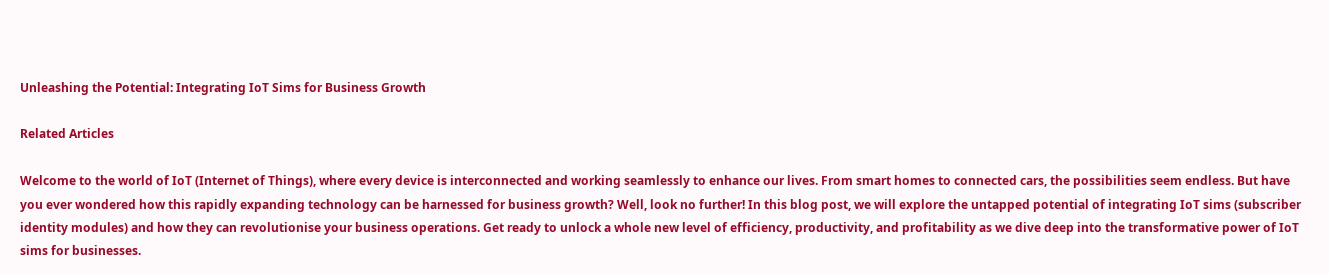Unleashing the Potential: Integrating IoT Sims for Business Growth

Related Articles

Welcome to the world of IoT (Internet of Things), where every device is interconnected and working seamlessly to enhance our lives. From smart homes to connected cars, the possibilities seem endless. But have you ever wondered how this rapidly expanding technology can be harnessed for business growth? Well, look no further! In this blog post, we will explore the untapped potential of integrating IoT sims (subscriber identity modules) and how they can revolutionise your business operations. Get ready to unlock a whole new level of efficiency, productivity, and profitability as we dive deep into the transformative power of IoT sims for businesses.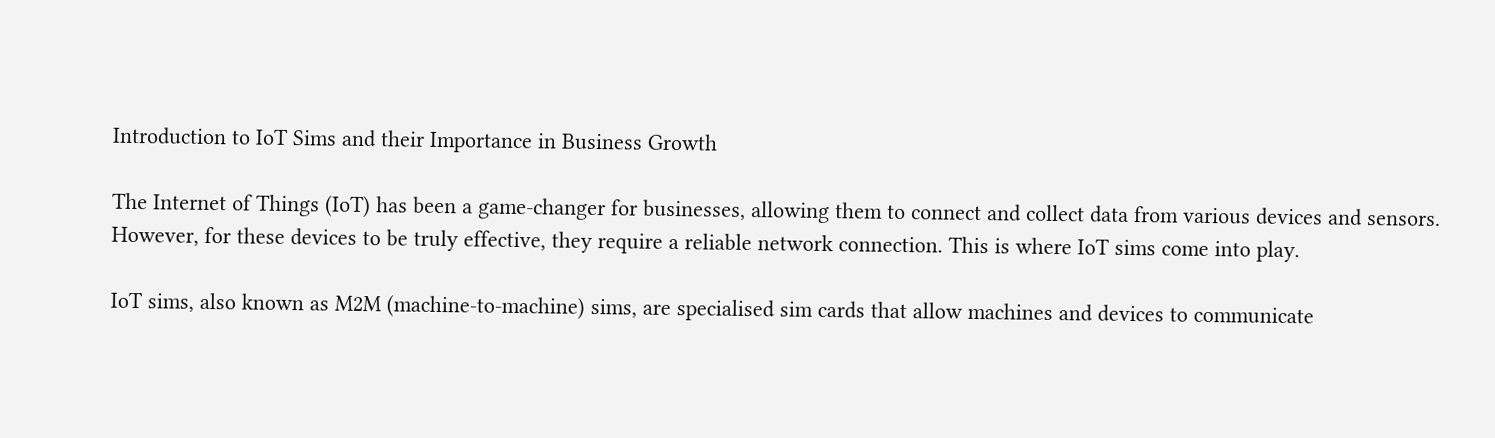Introduction to IoT Sims and their Importance in Business Growth

The Internet of Things (IoT) has been a game-changer for businesses, allowing them to connect and collect data from various devices and sensors. However, for these devices to be truly effective, they require a reliable network connection. This is where IoT sims come into play.

IoT sims, also known as M2M (machine-to-machine) sims, are specialised sim cards that allow machines and devices to communicate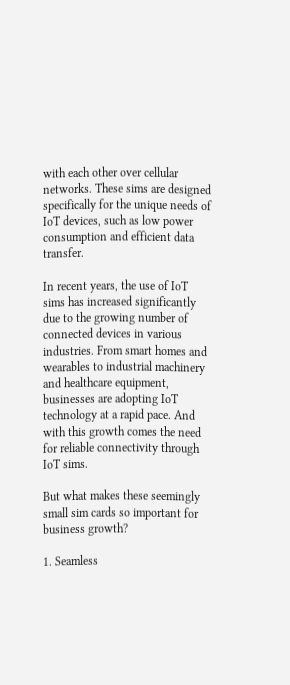with each other over cellular networks. These sims are designed specifically for the unique needs of IoT devices, such as low power consumption and efficient data transfer.

In recent years, the use of IoT sims has increased significantly due to the growing number of connected devices in various industries. From smart homes and wearables to industrial machinery and healthcare equipment, businesses are adopting IoT technology at a rapid pace. And with this growth comes the need for reliable connectivity through IoT sims.

But what makes these seemingly small sim cards so important for business growth?

1. Seamless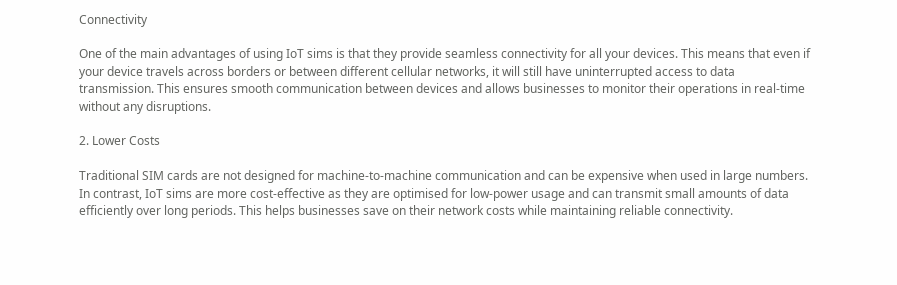Connectivity

One of the main advantages of using IoT sims is that they provide seamless connectivity for all your devices. This means that even if your device travels across borders or between different cellular networks, it will still have uninterrupted access to data transmission. This ensures smooth communication between devices and allows businesses to monitor their operations in real-time without any disruptions.

2. Lower Costs

Traditional SIM cards are not designed for machine-to-machine communication and can be expensive when used in large numbers. In contrast, IoT sims are more cost-effective as they are optimised for low-power usage and can transmit small amounts of data efficiently over long periods. This helps businesses save on their network costs while maintaining reliable connectivity.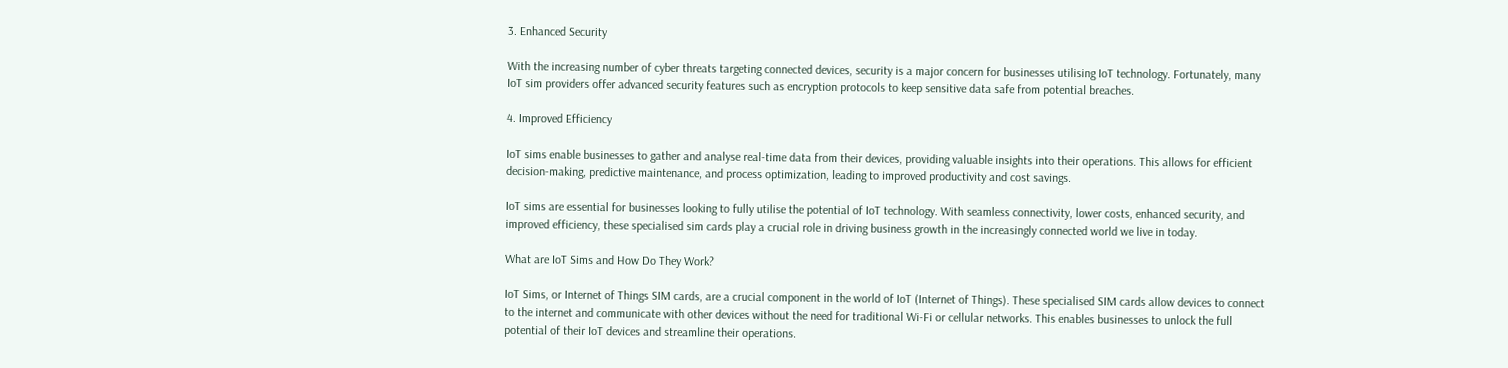3. Enhanced Security

With the increasing number of cyber threats targeting connected devices, security is a major concern for businesses utilising IoT technology. Fortunately, many IoT sim providers offer advanced security features such as encryption protocols to keep sensitive data safe from potential breaches.

4. Improved Efficiency

IoT sims enable businesses to gather and analyse real-time data from their devices, providing valuable insights into their operations. This allows for efficient decision-making, predictive maintenance, and process optimization, leading to improved productivity and cost savings.

IoT sims are essential for businesses looking to fully utilise the potential of IoT technology. With seamless connectivity, lower costs, enhanced security, and improved efficiency, these specialised sim cards play a crucial role in driving business growth in the increasingly connected world we live in today.

What are IoT Sims and How Do They Work?

IoT Sims, or Internet of Things SIM cards, are a crucial component in the world of IoT (Internet of Things). These specialised SIM cards allow devices to connect to the internet and communicate with other devices without the need for traditional Wi-Fi or cellular networks. This enables businesses to unlock the full potential of their IoT devices and streamline their operations.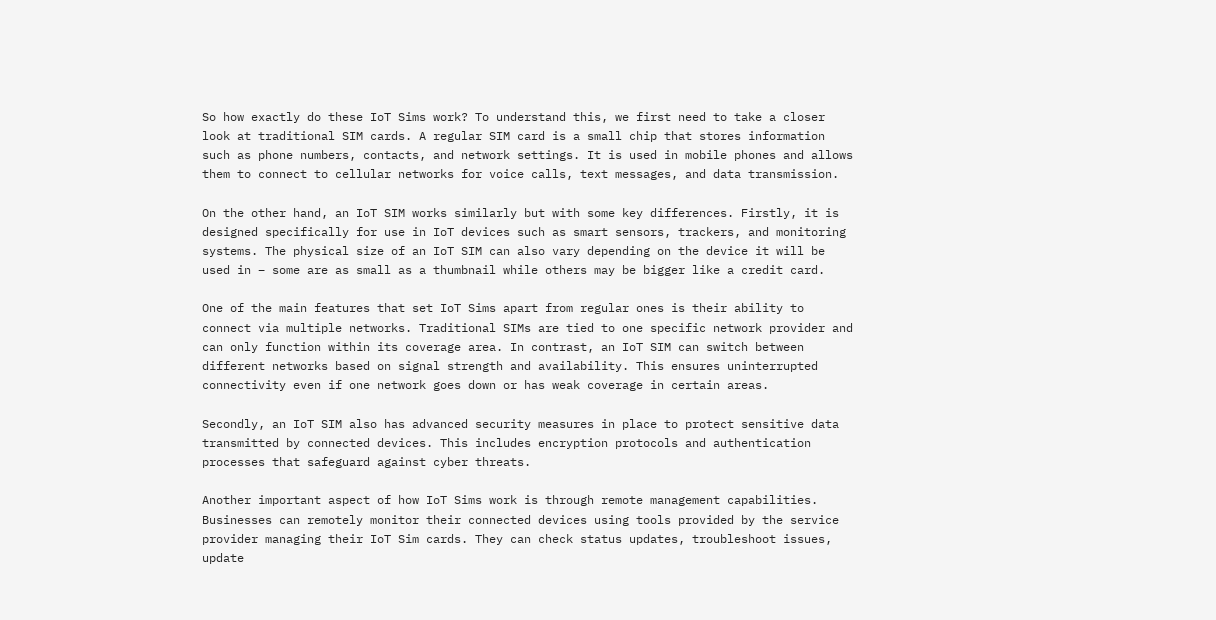So how exactly do these IoT Sims work? To understand this, we first need to take a closer look at traditional SIM cards. A regular SIM card is a small chip that stores information such as phone numbers, contacts, and network settings. It is used in mobile phones and allows them to connect to cellular networks for voice calls, text messages, and data transmission.

On the other hand, an IoT SIM works similarly but with some key differences. Firstly, it is designed specifically for use in IoT devices such as smart sensors, trackers, and monitoring systems. The physical size of an IoT SIM can also vary depending on the device it will be used in – some are as small as a thumbnail while others may be bigger like a credit card.

One of the main features that set IoT Sims apart from regular ones is their ability to connect via multiple networks. Traditional SIMs are tied to one specific network provider and can only function within its coverage area. In contrast, an IoT SIM can switch between different networks based on signal strength and availability. This ensures uninterrupted connectivity even if one network goes down or has weak coverage in certain areas.

Secondly, an IoT SIM also has advanced security measures in place to protect sensitive data transmitted by connected devices. This includes encryption protocols and authentication processes that safeguard against cyber threats.

Another important aspect of how IoT Sims work is through remote management capabilities. Businesses can remotely monitor their connected devices using tools provided by the service provider managing their IoT Sim cards. They can check status updates, troubleshoot issues, update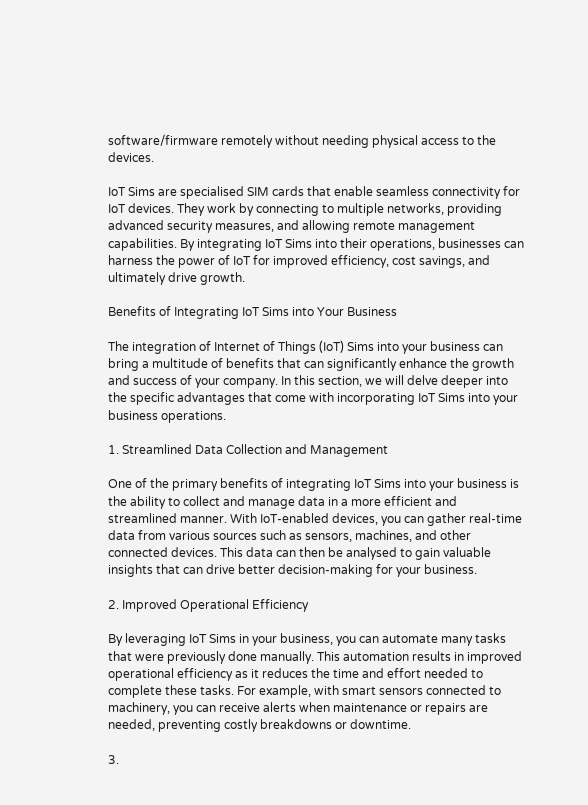software/firmware remotely without needing physical access to the devices.

IoT Sims are specialised SIM cards that enable seamless connectivity for IoT devices. They work by connecting to multiple networks, providing advanced security measures, and allowing remote management capabilities. By integrating IoT Sims into their operations, businesses can harness the power of IoT for improved efficiency, cost savings, and ultimately drive growth.

Benefits of Integrating IoT Sims into Your Business

The integration of Internet of Things (IoT) Sims into your business can bring a multitude of benefits that can significantly enhance the growth and success of your company. In this section, we will delve deeper into the specific advantages that come with incorporating IoT Sims into your business operations.

1. Streamlined Data Collection and Management

One of the primary benefits of integrating IoT Sims into your business is the ability to collect and manage data in a more efficient and streamlined manner. With IoT-enabled devices, you can gather real-time data from various sources such as sensors, machines, and other connected devices. This data can then be analysed to gain valuable insights that can drive better decision-making for your business.

2. Improved Operational Efficiency

By leveraging IoT Sims in your business, you can automate many tasks that were previously done manually. This automation results in improved operational efficiency as it reduces the time and effort needed to complete these tasks. For example, with smart sensors connected to machinery, you can receive alerts when maintenance or repairs are needed, preventing costly breakdowns or downtime.

3.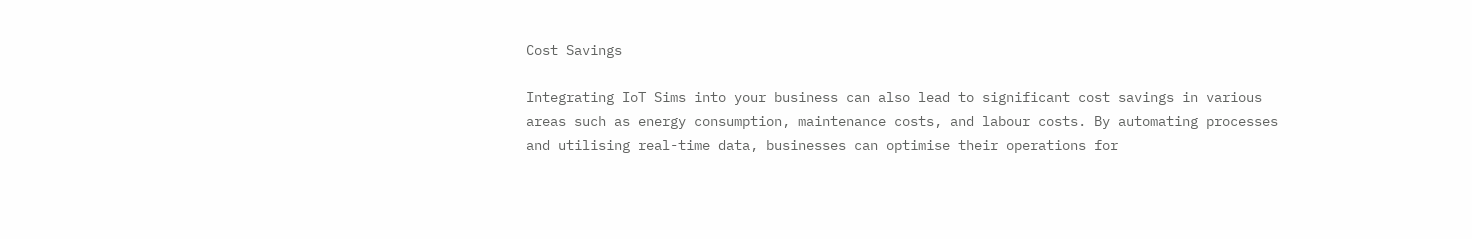Cost Savings

Integrating IoT Sims into your business can also lead to significant cost savings in various areas such as energy consumption, maintenance costs, and labour costs. By automating processes and utilising real-time data, businesses can optimise their operations for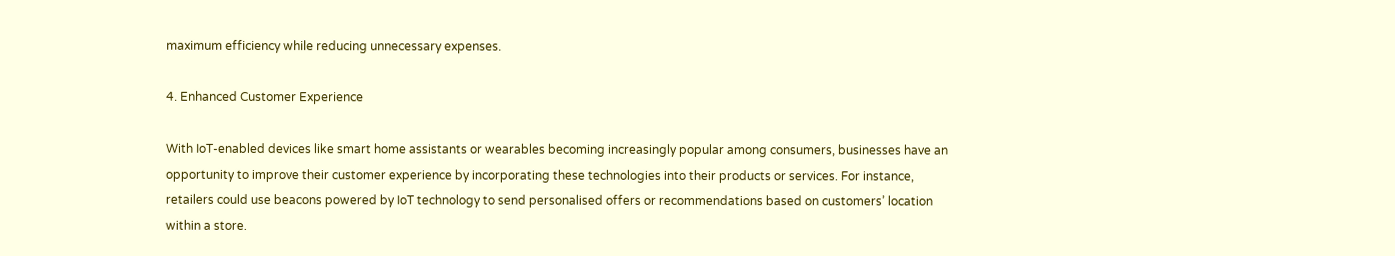maximum efficiency while reducing unnecessary expenses.

4. Enhanced Customer Experience

With IoT-enabled devices like smart home assistants or wearables becoming increasingly popular among consumers, businesses have an opportunity to improve their customer experience by incorporating these technologies into their products or services. For instance, retailers could use beacons powered by IoT technology to send personalised offers or recommendations based on customers’ location within a store.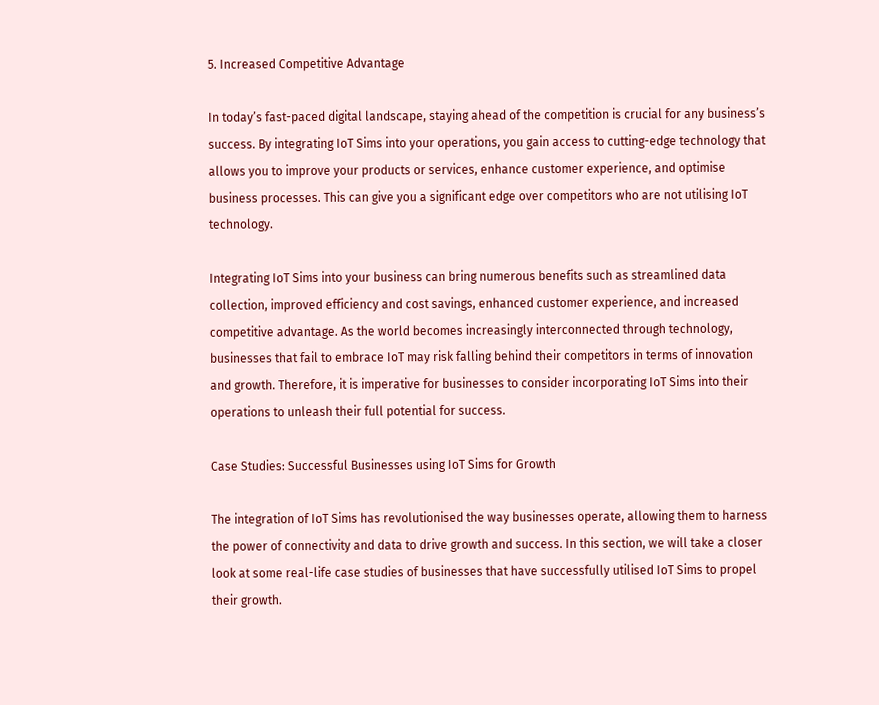5. Increased Competitive Advantage

In today’s fast-paced digital landscape, staying ahead of the competition is crucial for any business’s success. By integrating IoT Sims into your operations, you gain access to cutting-edge technology that allows you to improve your products or services, enhance customer experience, and optimise business processes. This can give you a significant edge over competitors who are not utilising IoT technology.

Integrating IoT Sims into your business can bring numerous benefits such as streamlined data collection, improved efficiency and cost savings, enhanced customer experience, and increased competitive advantage. As the world becomes increasingly interconnected through technology, businesses that fail to embrace IoT may risk falling behind their competitors in terms of innovation and growth. Therefore, it is imperative for businesses to consider incorporating IoT Sims into their operations to unleash their full potential for success.

Case Studies: Successful Businesses using IoT Sims for Growth

The integration of IoT Sims has revolutionised the way businesses operate, allowing them to harness the power of connectivity and data to drive growth and success. In this section, we will take a closer look at some real-life case studies of businesses that have successfully utilised IoT Sims to propel their growth.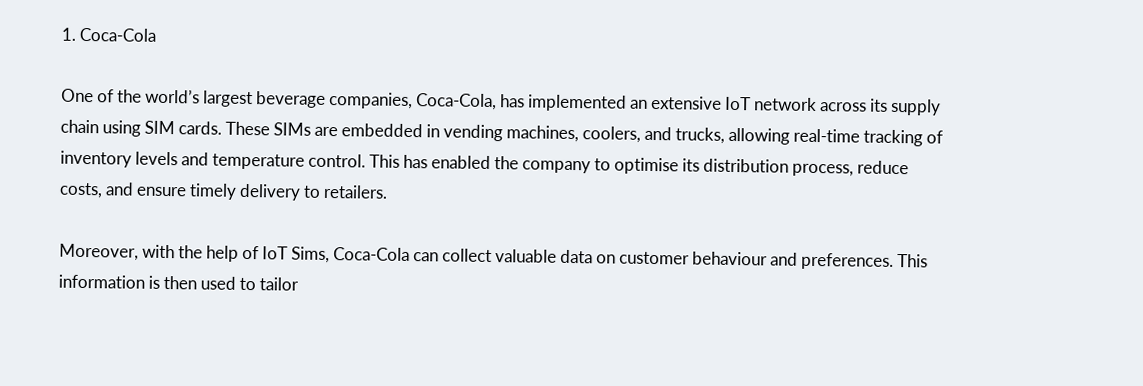1. Coca-Cola

One of the world’s largest beverage companies, Coca-Cola, has implemented an extensive IoT network across its supply chain using SIM cards. These SIMs are embedded in vending machines, coolers, and trucks, allowing real-time tracking of inventory levels and temperature control. This has enabled the company to optimise its distribution process, reduce costs, and ensure timely delivery to retailers.

Moreover, with the help of IoT Sims, Coca-Cola can collect valuable data on customer behaviour and preferences. This information is then used to tailor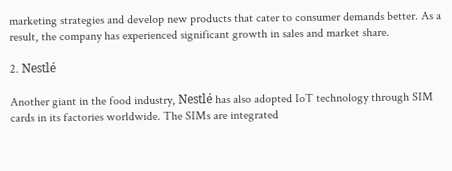marketing strategies and develop new products that cater to consumer demands better. As a result, the company has experienced significant growth in sales and market share.

2. Nestlé

Another giant in the food industry, Nestlé has also adopted IoT technology through SIM cards in its factories worldwide. The SIMs are integrated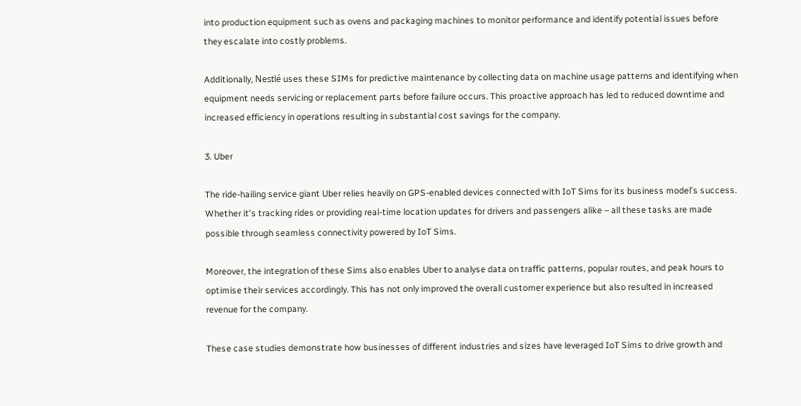into production equipment such as ovens and packaging machines to monitor performance and identify potential issues before they escalate into costly problems.

Additionally, Nestlé uses these SIMs for predictive maintenance by collecting data on machine usage patterns and identifying when equipment needs servicing or replacement parts before failure occurs. This proactive approach has led to reduced downtime and increased efficiency in operations resulting in substantial cost savings for the company.

3. Uber

The ride-hailing service giant Uber relies heavily on GPS-enabled devices connected with IoT Sims for its business model’s success. Whether it’s tracking rides or providing real-time location updates for drivers and passengers alike – all these tasks are made possible through seamless connectivity powered by IoT Sims.

Moreover, the integration of these Sims also enables Uber to analyse data on traffic patterns, popular routes, and peak hours to optimise their services accordingly. This has not only improved the overall customer experience but also resulted in increased revenue for the company.

These case studies demonstrate how businesses of different industries and sizes have leveraged IoT Sims to drive growth and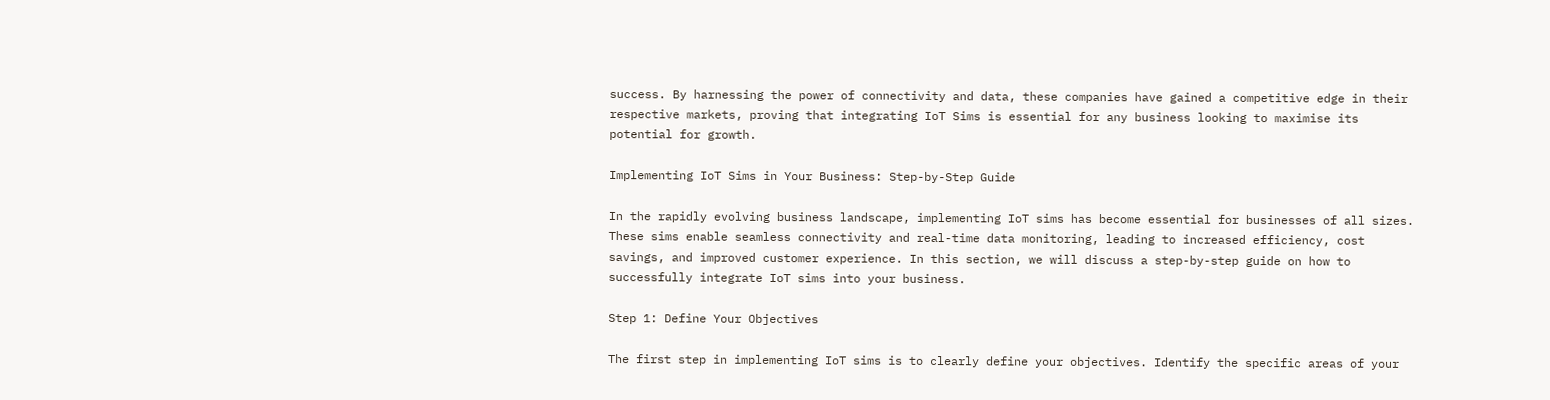success. By harnessing the power of connectivity and data, these companies have gained a competitive edge in their respective markets, proving that integrating IoT Sims is essential for any business looking to maximise its potential for growth.

Implementing IoT Sims in Your Business: Step-by-Step Guide

In the rapidly evolving business landscape, implementing IoT sims has become essential for businesses of all sizes. These sims enable seamless connectivity and real-time data monitoring, leading to increased efficiency, cost savings, and improved customer experience. In this section, we will discuss a step-by-step guide on how to successfully integrate IoT sims into your business.

Step 1: Define Your Objectives

The first step in implementing IoT sims is to clearly define your objectives. Identify the specific areas of your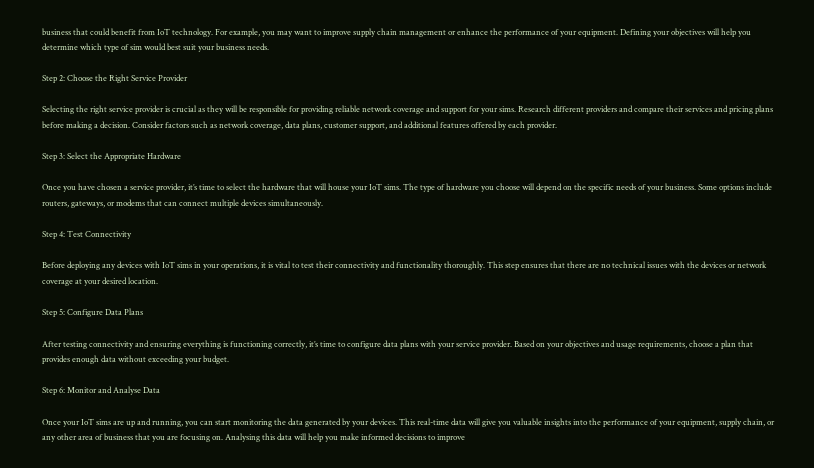business that could benefit from IoT technology. For example, you may want to improve supply chain management or enhance the performance of your equipment. Defining your objectives will help you determine which type of sim would best suit your business needs.

Step 2: Choose the Right Service Provider

Selecting the right service provider is crucial as they will be responsible for providing reliable network coverage and support for your sims. Research different providers and compare their services and pricing plans before making a decision. Consider factors such as network coverage, data plans, customer support, and additional features offered by each provider.

Step 3: Select the Appropriate Hardware

Once you have chosen a service provider, it’s time to select the hardware that will house your IoT sims. The type of hardware you choose will depend on the specific needs of your business. Some options include routers, gateways, or modems that can connect multiple devices simultaneously.

Step 4: Test Connectivity

Before deploying any devices with IoT sims in your operations, it is vital to test their connectivity and functionality thoroughly. This step ensures that there are no technical issues with the devices or network coverage at your desired location.

Step 5: Configure Data Plans

After testing connectivity and ensuring everything is functioning correctly, it’s time to configure data plans with your service provider. Based on your objectives and usage requirements, choose a plan that provides enough data without exceeding your budget.

Step 6: Monitor and Analyse Data

Once your IoT sims are up and running, you can start monitoring the data generated by your devices. This real-time data will give you valuable insights into the performance of your equipment, supply chain, or any other area of business that you are focusing on. Analysing this data will help you make informed decisions to improve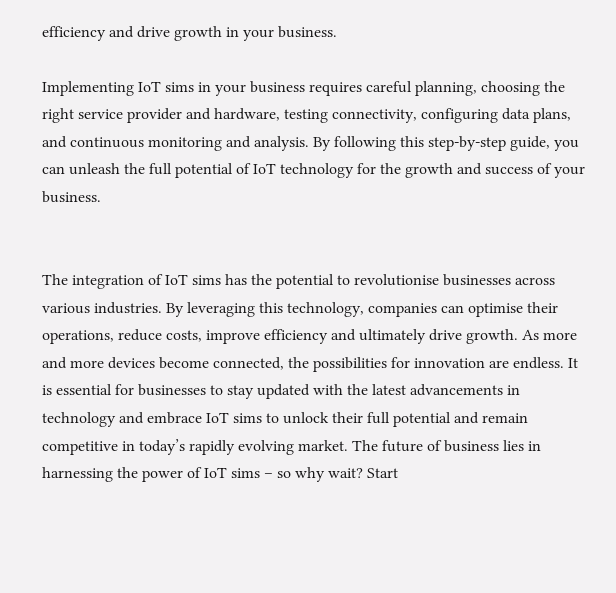efficiency and drive growth in your business.

Implementing IoT sims in your business requires careful planning, choosing the right service provider and hardware, testing connectivity, configuring data plans, and continuous monitoring and analysis. By following this step-by-step guide, you can unleash the full potential of IoT technology for the growth and success of your business.


The integration of IoT sims has the potential to revolutionise businesses across various industries. By leveraging this technology, companies can optimise their operations, reduce costs, improve efficiency and ultimately drive growth. As more and more devices become connected, the possibilities for innovation are endless. It is essential for businesses to stay updated with the latest advancements in technology and embrace IoT sims to unlock their full potential and remain competitive in today’s rapidly evolving market. The future of business lies in harnessing the power of IoT sims – so why wait? Start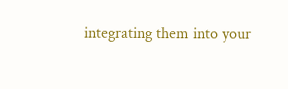integrating them into your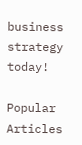business strategy today!

Popular Articles